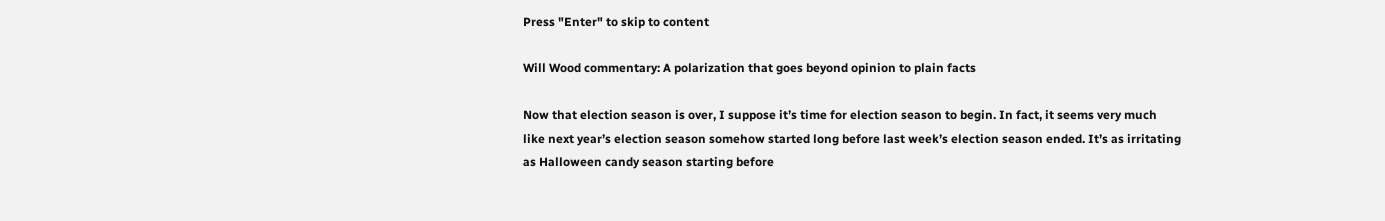Press "Enter" to skip to content

Will Wood commentary: A polarization that goes beyond opinion to plain facts

Now that election season is over, I suppose it’s time for election season to begin. In fact, it seems very much like next year’s election season somehow started long before last week’s election season ended. It’s as irritating as Halloween candy season starting before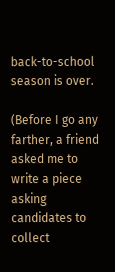back-to-school season is over.

(Before I go any farther, a friend asked me to write a piece asking candidates to collect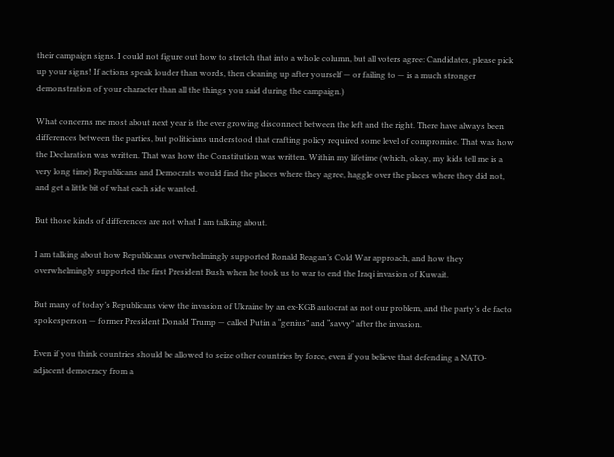their campaign signs. I could not figure out how to stretch that into a whole column, but all voters agree: Candidates, please pick up your signs! If actions speak louder than words, then cleaning up after yourself — or failing to — is a much stronger demonstration of your character than all the things you said during the campaign.)

What concerns me most about next year is the ever growing disconnect between the left and the right. There have always been differences between the parties, but politicians understood that crafting policy required some level of compromise. That was how the Declaration was written. That was how the Constitution was written. Within my lifetime (which, okay, my kids tell me is a very long time) Republicans and Democrats would find the places where they agree, haggle over the places where they did not, and get a little bit of what each side wanted.

But those kinds of differences are not what I am talking about.

I am talking about how Republicans overwhelmingly supported Ronald Reagan’s Cold War approach, and how they overwhelmingly supported the first President Bush when he took us to war to end the Iraqi invasion of Kuwait.

But many of today’s Republicans view the invasion of Ukraine by an ex-KGB autocrat as not our problem, and the party’s de facto spokesperson — former President Donald Trump — called Putin a “genius” and “savvy” after the invasion.

Even if you think countries should be allowed to seize other countries by force, even if you believe that defending a NATO-adjacent democracy from a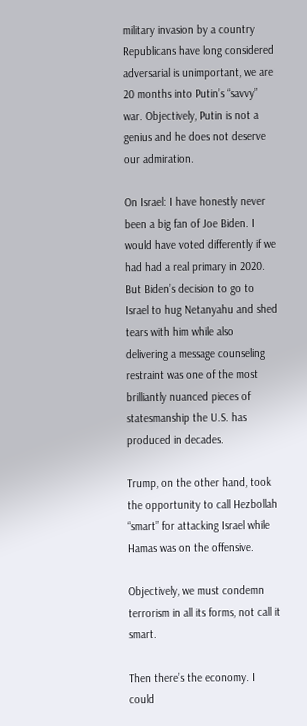military invasion by a country Republicans have long considered adversarial is unimportant, we are 20 months into Putin’s “savvy” war. Objectively, Putin is not a genius and he does not deserve our admiration.

On Israel: I have honestly never been a big fan of Joe Biden. I would have voted differently if we had had a real primary in 2020. But Biden’s decision to go to Israel to hug Netanyahu and shed tears with him while also delivering a message counseling restraint was one of the most brilliantly nuanced pieces of statesmanship the U.S. has produced in decades.

Trump, on the other hand, took the opportunity to call Hezbollah “smart” for attacking Israel while Hamas was on the offensive.

Objectively, we must condemn terrorism in all its forms, not call it smart.

Then there’s the economy. I could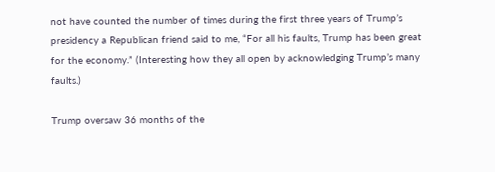not have counted the number of times during the first three years of Trump’s presidency a Republican friend said to me, “For all his faults, Trump has been great for the economy.” (Interesting how they all open by acknowledging Trump’s many faults.)

Trump oversaw 36 months of the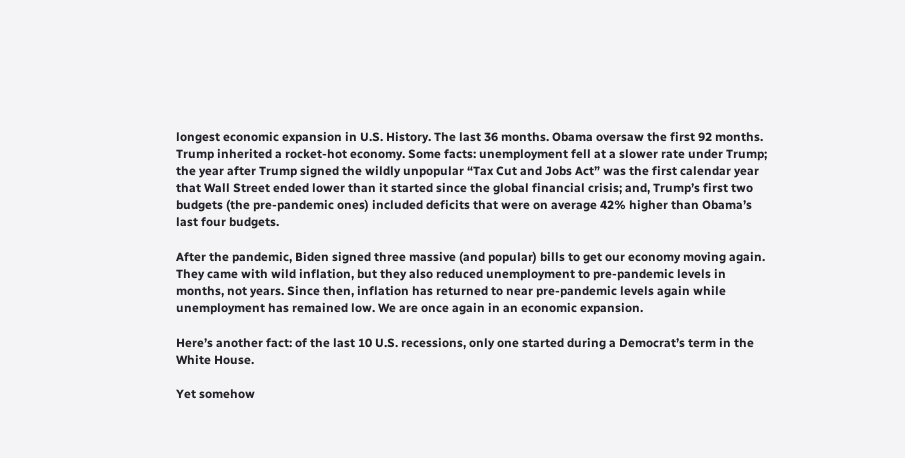longest economic expansion in U.S. History. The last 36 months. Obama oversaw the first 92 months. Trump inherited a rocket-hot economy. Some facts: unemployment fell at a slower rate under Trump; the year after Trump signed the wildly unpopular “Tax Cut and Jobs Act” was the first calendar year that Wall Street ended lower than it started since the global financial crisis; and, Trump’s first two budgets (the pre-pandemic ones) included deficits that were on average 42% higher than Obama’s last four budgets.

After the pandemic, Biden signed three massive (and popular) bills to get our economy moving again. They came with wild inflation, but they also reduced unemployment to pre-pandemic levels in months, not years. Since then, inflation has returned to near pre-pandemic levels again while unemployment has remained low. We are once again in an economic expansion.

Here’s another fact: of the last 10 U.S. recessions, only one started during a Democrat’s term in the White House.

Yet somehow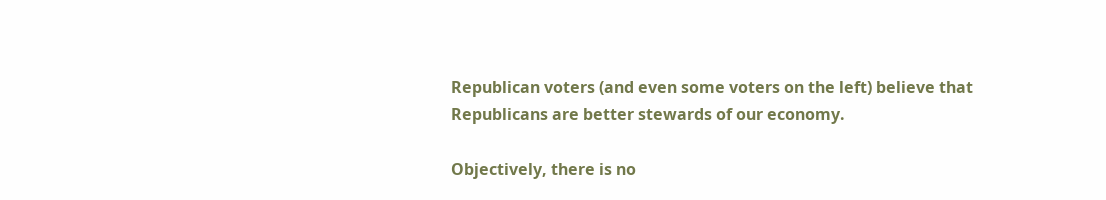Republican voters (and even some voters on the left) believe that Republicans are better stewards of our economy.

Objectively, there is no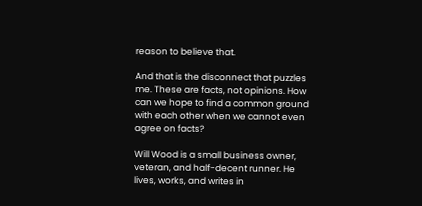reason to believe that.

And that is the disconnect that puzzles me. These are facts, not opinions. How can we hope to find a common ground with each other when we cannot even agree on facts?

Will Wood is a small business owner, veteran, and half-decent runner. He lives, works, and writes in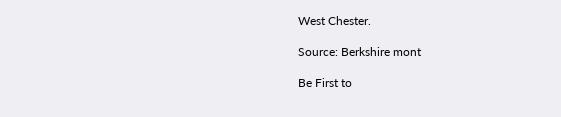West Chester.

Source: Berkshire mont

Be First to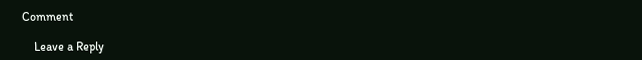Comment

    Leave a Reply